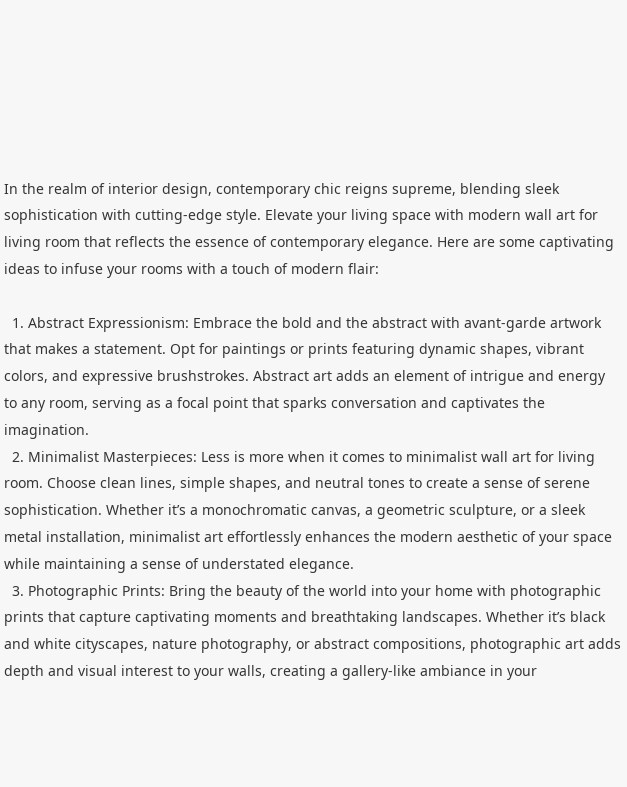In the realm of interior design, contemporary chic reigns supreme, blending sleek sophistication with cutting-edge style. Elevate your living space with modern wall art for living room that reflects the essence of contemporary elegance. Here are some captivating ideas to infuse your rooms with a touch of modern flair:

  1. Abstract Expressionism: Embrace the bold and the abstract with avant-garde artwork that makes a statement. Opt for paintings or prints featuring dynamic shapes, vibrant colors, and expressive brushstrokes. Abstract art adds an element of intrigue and energy to any room, serving as a focal point that sparks conversation and captivates the imagination.
  2. Minimalist Masterpieces: Less is more when it comes to minimalist wall art for living room. Choose clean lines, simple shapes, and neutral tones to create a sense of serene sophistication. Whether it’s a monochromatic canvas, a geometric sculpture, or a sleek metal installation, minimalist art effortlessly enhances the modern aesthetic of your space while maintaining a sense of understated elegance.
  3. Photographic Prints: Bring the beauty of the world into your home with photographic prints that capture captivating moments and breathtaking landscapes. Whether it’s black and white cityscapes, nature photography, or abstract compositions, photographic art adds depth and visual interest to your walls, creating a gallery-like ambiance in your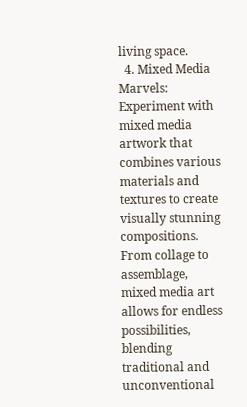living space.
  4. Mixed Media Marvels: Experiment with mixed media artwork that combines various materials and textures to create visually stunning compositions. From collage to assemblage, mixed media art allows for endless possibilities, blending traditional and unconventional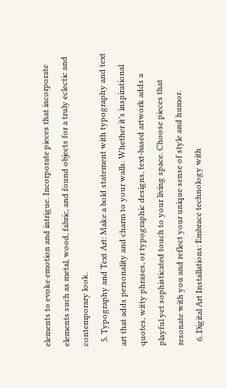elements to evoke emotion and intrigue. Incorporate pieces that incorporate elements such as metal, wood, fabric, and found objects for a truly eclectic and contemporary look.
  5. Typography and Text Art: Make a bold statement with typography and text art that adds personality and charm to your walls. Whether it’s inspirational quotes, witty phrases, or typographic designs, text-based artwork adds a playful yet sophisticated touch to your living space. Choose pieces that resonate with you and reflect your unique sense of style and humor.
  6. Digital Art Installations: Embrace technology with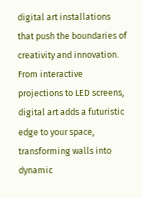digital art installations that push the boundaries of creativity and innovation. From interactive projections to LED screens, digital art adds a futuristic edge to your space, transforming walls into dynamic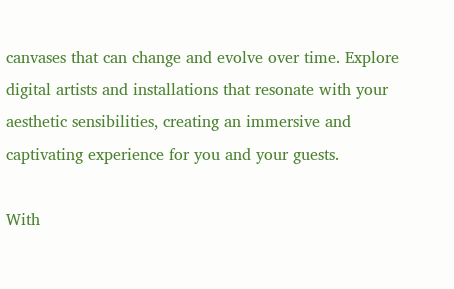canvases that can change and evolve over time. Explore digital artists and installations that resonate with your aesthetic sensibilities, creating an immersive and captivating experience for you and your guests.

With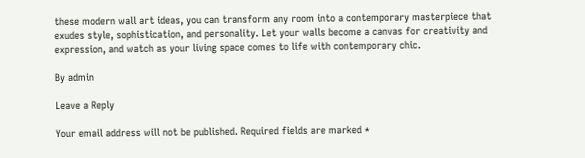these modern wall art ideas, you can transform any room into a contemporary masterpiece that exudes style, sophistication, and personality. Let your walls become a canvas for creativity and expression, and watch as your living space comes to life with contemporary chic.

By admin

Leave a Reply

Your email address will not be published. Required fields are marked *